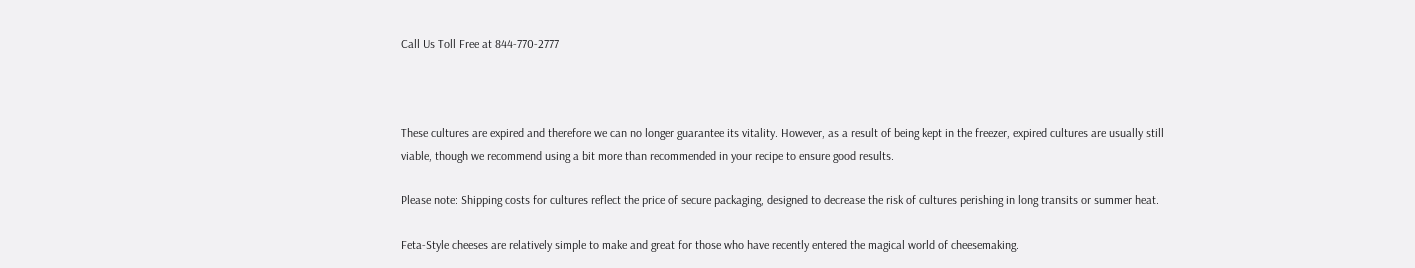Call Us Toll Free at 844-770-2777



These cultures are expired and therefore we can no longer guarantee its vitality. However, as a result of being kept in the freezer, expired cultures are usually still viable, though we recommend using a bit more than recommended in your recipe to ensure good results.

Please note: Shipping costs for cultures reflect the price of secure packaging, designed to decrease the risk of cultures perishing in long transits or summer heat.

Feta-Style cheeses are relatively simple to make and great for those who have recently entered the magical world of cheesemaking.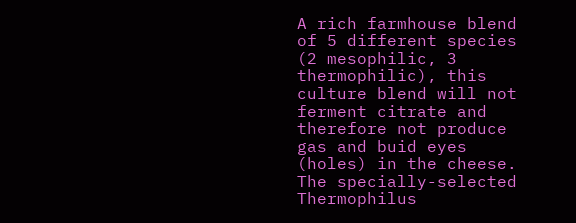A rich farmhouse blend of 5 different species (2 mesophilic, 3 thermophilic), this culture blend will not ferment citrate and therefore not produce gas and buid eyes (holes) in the cheese. The specially-selected Thermophilus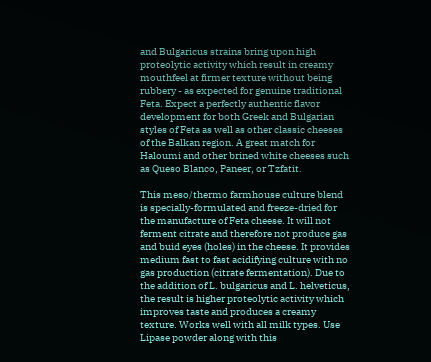and Bulgaricus strains bring upon high proteolytic activity which result in creamy mouthfeel at firmer texture without being rubbery - as expected for genuine traditional Feta. Expect a perfectly authentic flavor development for both Greek and Bulgarian styles of Feta as well as other classic cheeses of the Balkan region. A great match for Haloumi and other brined white cheeses such as Queso Blanco, Paneer, or Tzfatit.

This meso/thermo farmhouse culture blend is specially-formulated and freeze-dried for the manufacture of Feta cheese. It will not ferment citrate and therefore not produce gas and buid eyes (holes) in the cheese. It provides medium fast to fast acidifying culture with no gas production (citrate fermentation). Due to the addition of L. bulgaricus and L. helveticus, the result is higher proteolytic activity which improves taste and produces a creamy texture. Works well with all milk types. Use Lipase powder along with this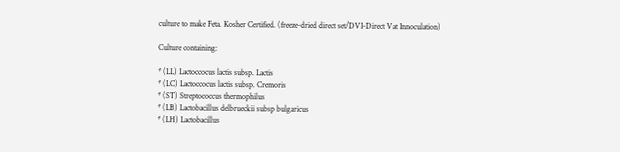culture to make Feta. Kosher Certified. (freeze-dried direct set/DVI-Direct Vat Innoculation)

Culture containing:

* (LL) Lactoccocus lactis subsp. Lactis
* (LC) Lactoccocus lactis subsp. Cremoris
* (ST) Streptococcus thermophilus
* (LB) Lactobacillus delbrueckii subsp bulgaricus
* (LH) Lactobacillus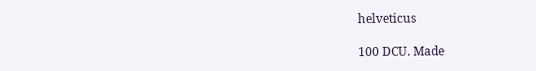helveticus

100 DCU. Made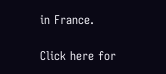in France.

Click here for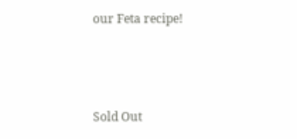our Feta recipe!



Sold Out